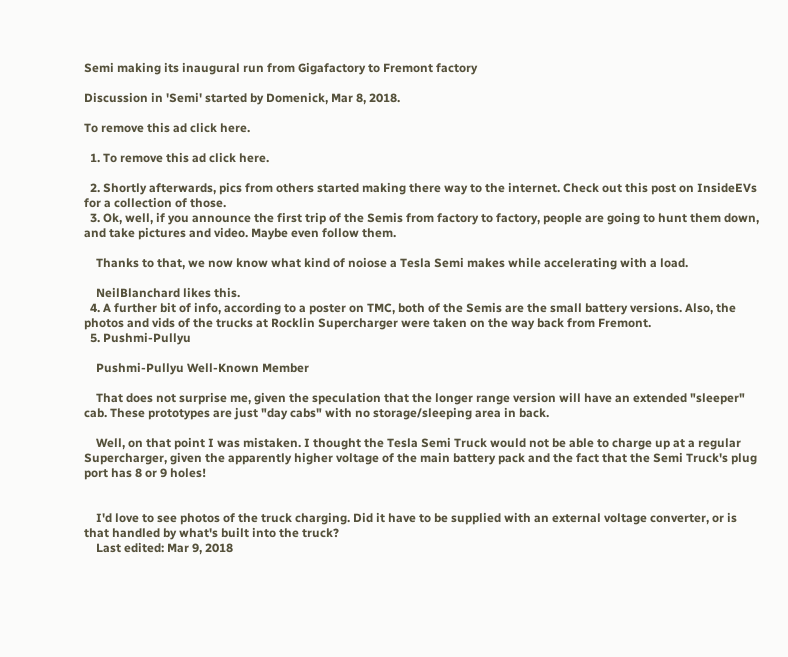Semi making its inaugural run from Gigafactory to Fremont factory

Discussion in 'Semi' started by Domenick, Mar 8, 2018.

To remove this ad click here.

  1. To remove this ad click here.

  2. Shortly afterwards, pics from others started making there way to the internet. Check out this post on InsideEVs for a collection of those.
  3. Ok, well, if you announce the first trip of the Semis from factory to factory, people are going to hunt them down, and take pictures and video. Maybe even follow them.

    Thanks to that, we now know what kind of noiose a Tesla Semi makes while accelerating with a load.

    NeilBlanchard likes this.
  4. A further bit of info, according to a poster on TMC, both of the Semis are the small battery versions. Also, the photos and vids of the trucks at Rocklin Supercharger were taken on the way back from Fremont.
  5. Pushmi-Pullyu

    Pushmi-Pullyu Well-Known Member

    That does not surprise me, given the speculation that the longer range version will have an extended "sleeper" cab. These prototypes are just "day cabs" with no storage/sleeping area in back.

    Well, on that point I was mistaken. I thought the Tesla Semi Truck would not be able to charge up at a regular Supercharger, given the apparently higher voltage of the main battery pack and the fact that the Semi Truck's plug port has 8 or 9 holes!


    I'd love to see photos of the truck charging. Did it have to be supplied with an external voltage converter, or is that handled by what's built into the truck?
    Last edited: Mar 9, 2018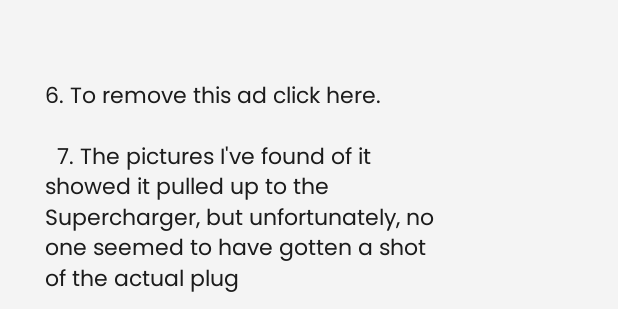6. To remove this ad click here.

  7. The pictures I've found of it showed it pulled up to the Supercharger, but unfortunately, no one seemed to have gotten a shot of the actual plug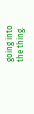going into the thing.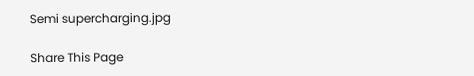Semi supercharging.jpg

Share This Page